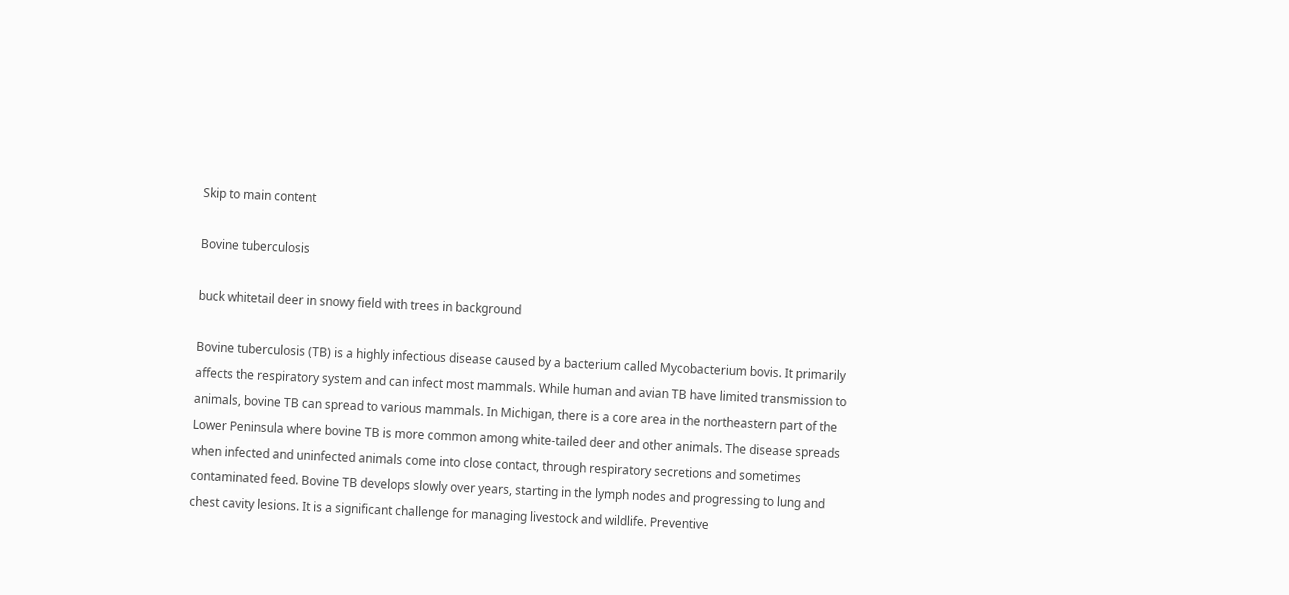Skip to main content

Bovine tuberculosis

buck whitetail deer in snowy field with trees in background

Bovine tuberculosis (TB) is a highly infectious disease caused by a bacterium called Mycobacterium bovis. It primarily affects the respiratory system and can infect most mammals. While human and avian TB have limited transmission to animals, bovine TB can spread to various mammals. In Michigan, there is a core area in the northeastern part of the Lower Peninsula where bovine TB is more common among white-tailed deer and other animals. The disease spreads when infected and uninfected animals come into close contact, through respiratory secretions and sometimes contaminated feed. Bovine TB develops slowly over years, starting in the lymph nodes and progressing to lung and chest cavity lesions. It is a significant challenge for managing livestock and wildlife. Preventive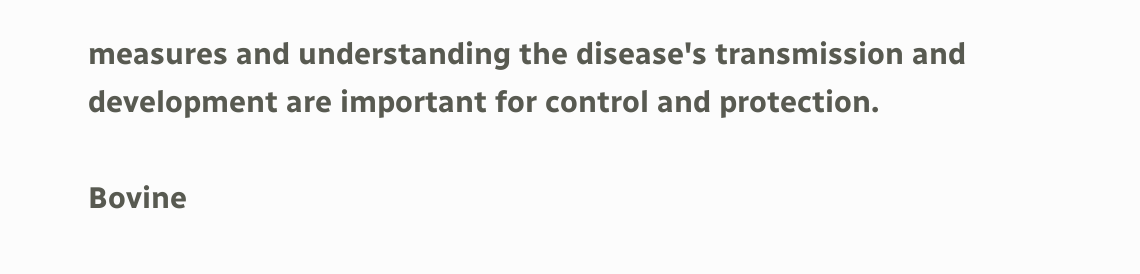measures and understanding the disease's transmission and development are important for control and protection.

Bovine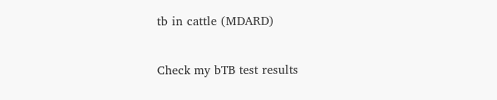tb in cattle (MDARD)

Check my bTB test results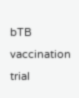bTB vaccination trial